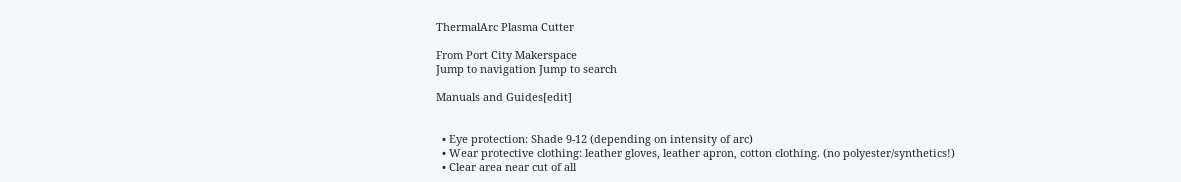ThermalArc Plasma Cutter

From Port City Makerspace
Jump to navigation Jump to search

Manuals and Guides[edit]


  • Eye protection: Shade 9-12 (depending on intensity of arc)
  • Wear protective clothing: leather gloves, leather apron, cotton clothing. (no polyester/synthetics!)
  • Clear area near cut of all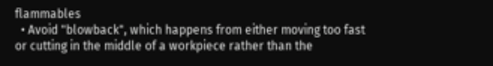flammables
  • Avoid "blowback", which happens from either moving too fast or cutting in the middle of a workpiece rather than the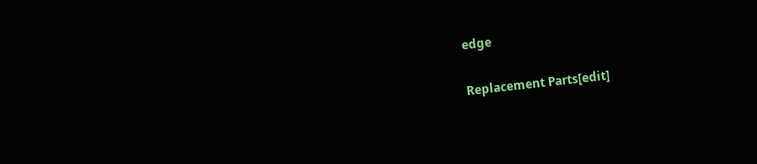edge

Replacement Parts[edit]